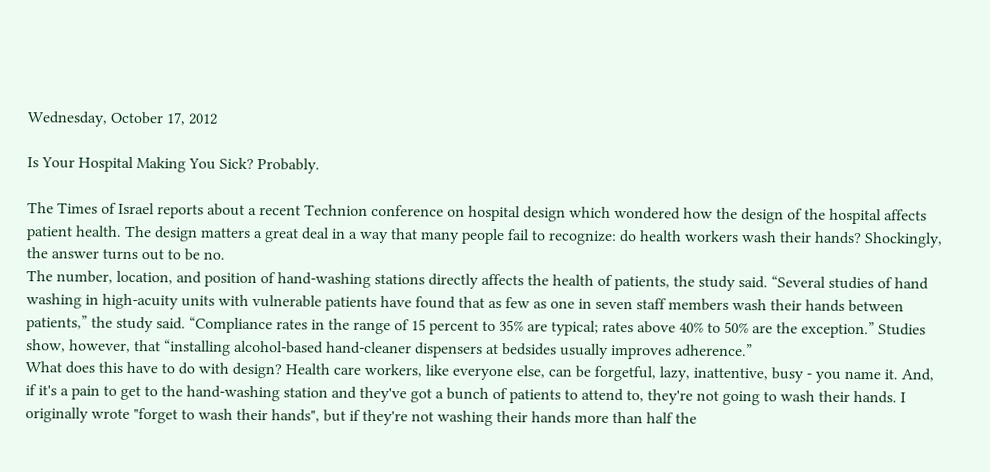Wednesday, October 17, 2012

Is Your Hospital Making You Sick? Probably.

The Times of Israel reports about a recent Technion conference on hospital design which wondered how the design of the hospital affects patient health. The design matters a great deal in a way that many people fail to recognize: do health workers wash their hands? Shockingly, the answer turns out to be no.
The number, location, and position of hand-washing stations directly affects the health of patients, the study said. “Several studies of hand washing in high-acuity units with vulnerable patients have found that as few as one in seven staff members wash their hands between patients,” the study said. “Compliance rates in the range of 15 percent to 35% are typical; rates above 40% to 50% are the exception.” Studies show, however, that “installing alcohol-based hand-cleaner dispensers at bedsides usually improves adherence.”
What does this have to do with design? Health care workers, like everyone else, can be forgetful, lazy, inattentive, busy - you name it. And, if it's a pain to get to the hand-washing station and they've got a bunch of patients to attend to, they're not going to wash their hands. I originally wrote "forget to wash their hands", but if they're not washing their hands more than half the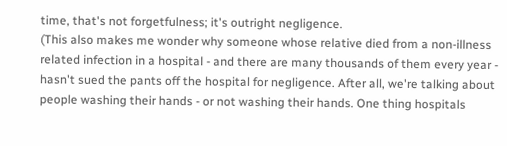time, that's not forgetfulness; it's outright negligence.
(This also makes me wonder why someone whose relative died from a non-illness related infection in a hospital - and there are many thousands of them every year - hasn't sued the pants off the hospital for negligence. After all, we're talking about people washing their hands - or not washing their hands. One thing hospitals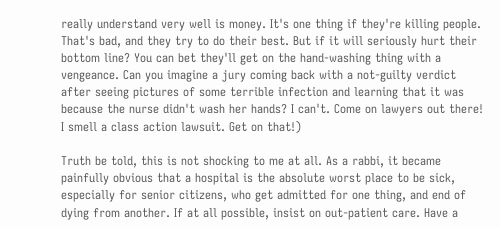really understand very well is money. It's one thing if they're killing people. That's bad, and they try to do their best. But if it will seriously hurt their bottom line? You can bet they'll get on the hand-washing thing with a vengeance. Can you imagine a jury coming back with a not-guilty verdict after seeing pictures of some terrible infection and learning that it was because the nurse didn't wash her hands? I can't. Come on lawyers out there! I smell a class action lawsuit. Get on that!)

Truth be told, this is not shocking to me at all. As a rabbi, it became painfully obvious that a hospital is the absolute worst place to be sick, especially for senior citizens, who get admitted for one thing, and end of dying from another. If at all possible, insist on out-patient care. Have a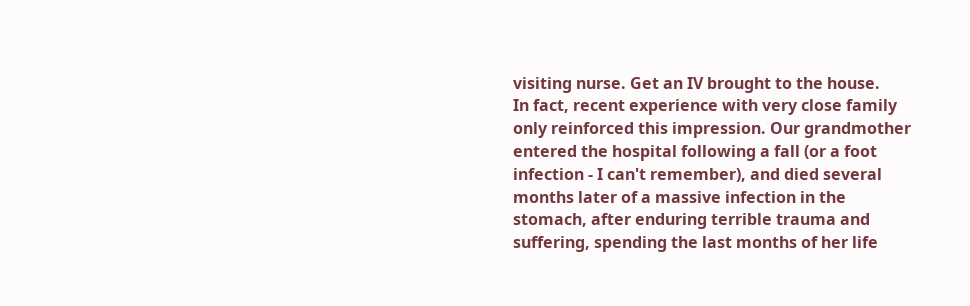visiting nurse. Get an IV brought to the house.
In fact, recent experience with very close family only reinforced this impression. Our grandmother entered the hospital following a fall (or a foot infection - I can't remember), and died several months later of a massive infection in the stomach, after enduring terrible trauma and suffering, spending the last months of her life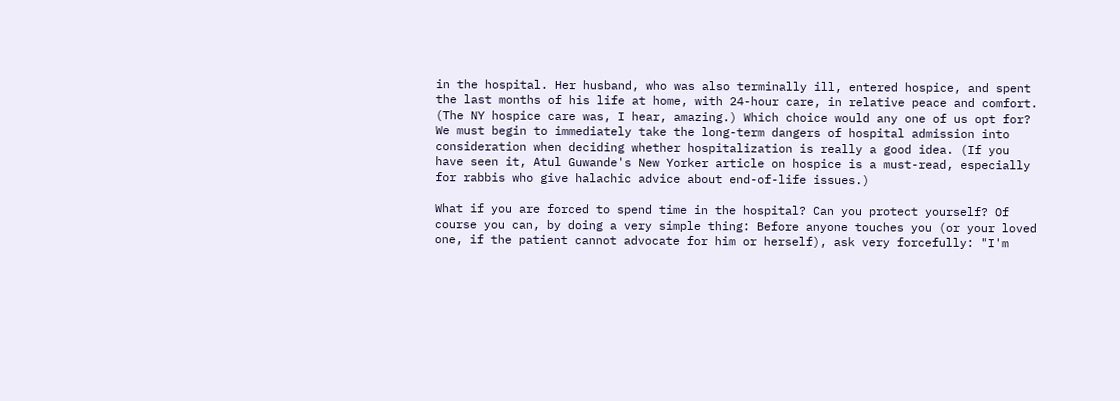in the hospital. Her husband, who was also terminally ill, entered hospice, and spent the last months of his life at home, with 24-hour care, in relative peace and comfort. (The NY hospice care was, I hear, amazing.) Which choice would any one of us opt for? We must begin to immediately take the long-term dangers of hospital admission into consideration when deciding whether hospitalization is really a good idea. (If you have seen it, Atul Guwande's New Yorker article on hospice is a must-read, especially for rabbis who give halachic advice about end-of-life issues.)

What if you are forced to spend time in the hospital? Can you protect yourself? Of course you can, by doing a very simple thing: Before anyone touches you (or your loved one, if the patient cannot advocate for him or herself), ask very forcefully: "I'm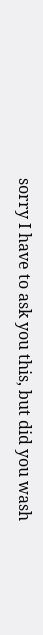sorry I have to ask you this, but did you wash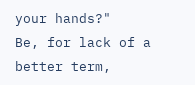your hands?"
Be, for lack of a better term,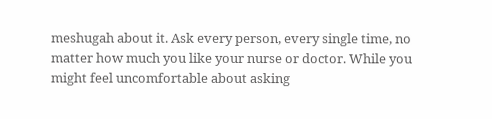meshugah about it. Ask every person, every single time, no matter how much you like your nurse or doctor. While you might feel uncomfortable about asking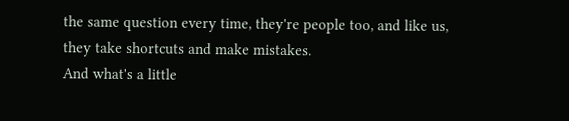the same question every time, they're people too, and like us, they take shortcuts and make mistakes.
And what's a little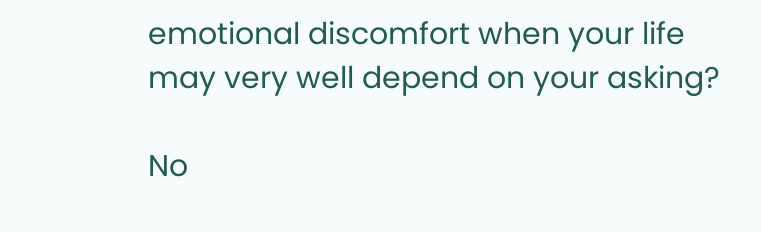emotional discomfort when your life may very well depend on your asking?

No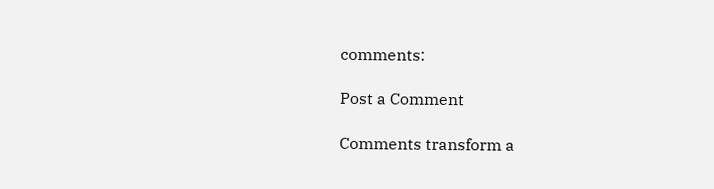comments:

Post a Comment

Comments transform a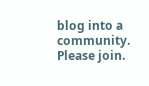blog into a community. Please join.